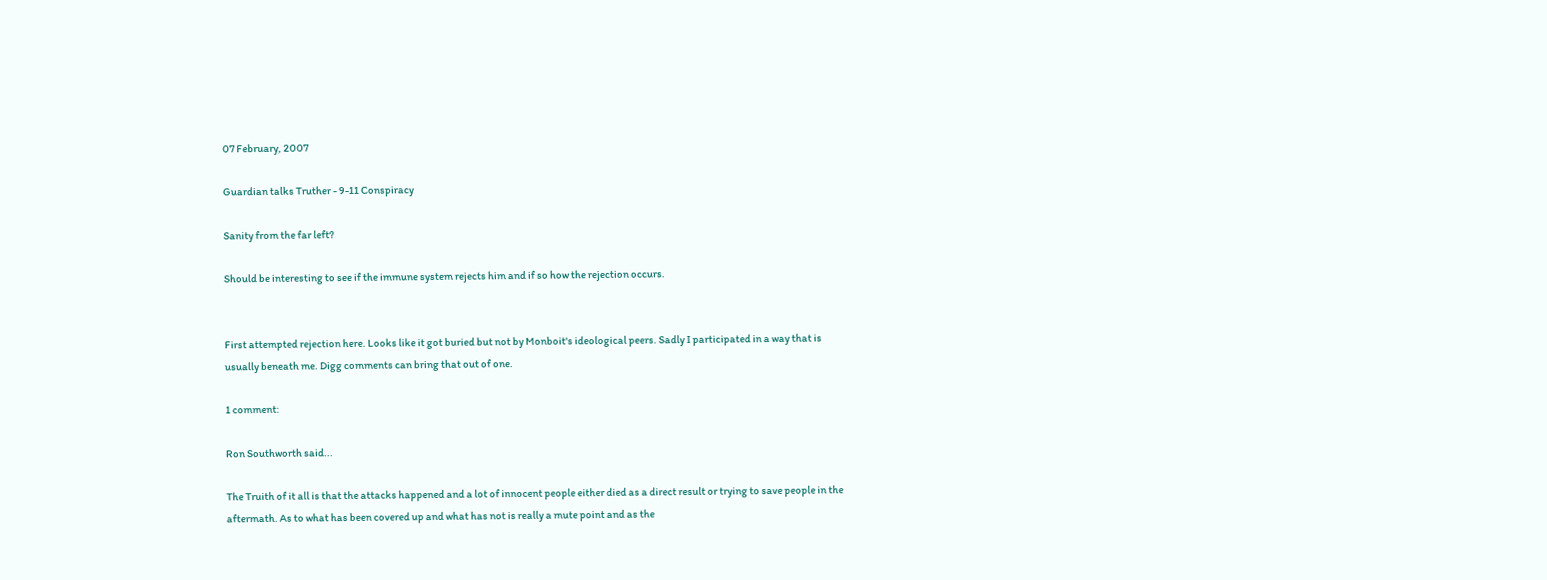07 February, 2007

Guardian talks Truther - 9-11 Conspiracy

Sanity from the far left?

Should be interesting to see if the immune system rejects him and if so how the rejection occurs.


First attempted rejection here. Looks like it got buried but not by Monboit's ideological peers. Sadly I participated in a way that is usually beneath me. Digg comments can bring that out of one.

1 comment:

Ron Southworth said...

The Truith of it all is that the attacks happened and a lot of innocent people either died as a direct result or trying to save people in the aftermath. As to what has been covered up and what has not is really a mute point and as the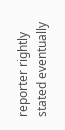reporter rightly stated eventually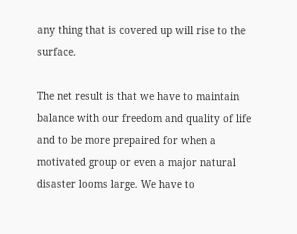any thing that is covered up will rise to the surface.

The net result is that we have to maintain balance with our freedom and quality of life and to be more prepaired for when a motivated group or even a major natural disaster looms large. We have to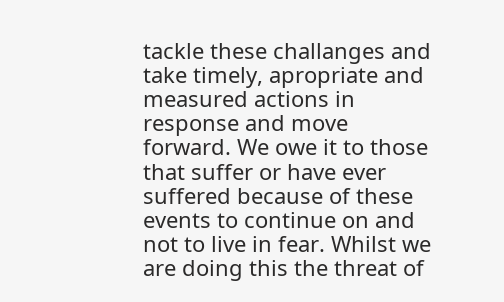tackle these challanges and take timely, apropriate and measured actions in response and move forward. We owe it to those that suffer or have ever suffered because of these events to continue on and not to live in fear. Whilst we are doing this the threat of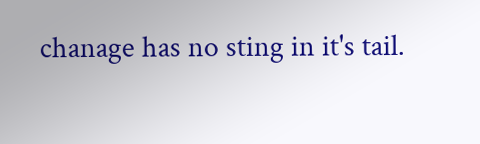chanage has no sting in it's tail.